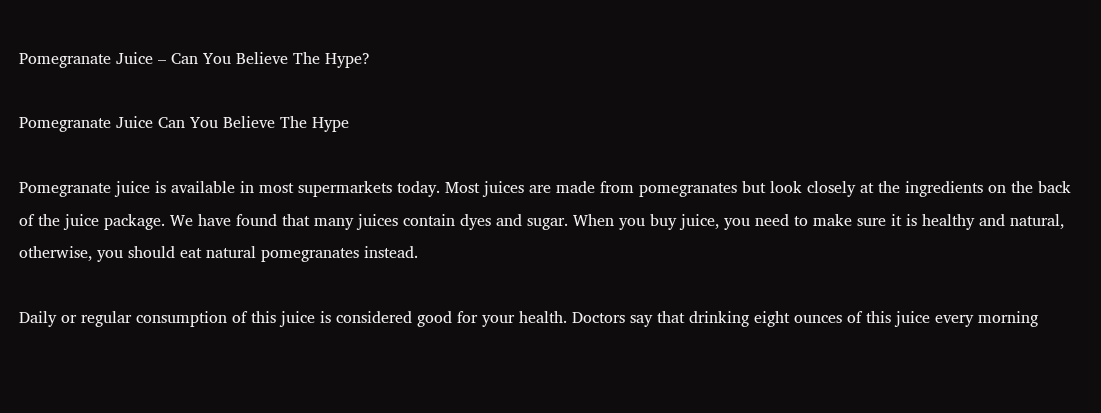Pomegranate Juice – Can You Believe The Hype?

Pomegranate Juice Can You Believe The Hype

Pomegranate juice is available in most supermarkets today. Most juices are made from pomegranates but look closely at the ingredients on the back of the juice package. We have found that many juices contain dyes and sugar. When you buy juice, you need to make sure it is healthy and natural, otherwise, you should eat natural pomegranates instead.

Daily or regular consumption of this juice is considered good for your health. Doctors say that drinking eight ounces of this juice every morning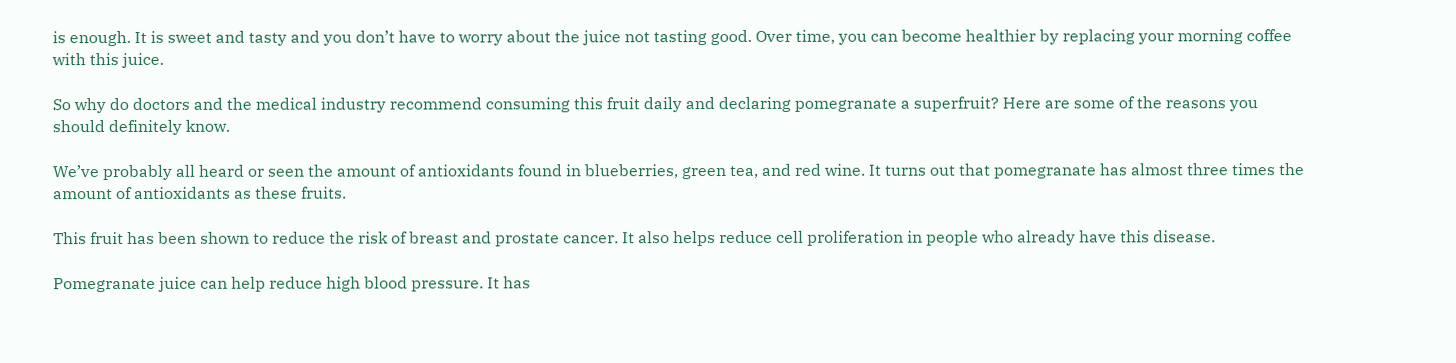is enough. It is sweet and tasty and you don’t have to worry about the juice not tasting good. Over time, you can become healthier by replacing your morning coffee with this juice.

So why do doctors and the medical industry recommend consuming this fruit daily and declaring pomegranate a superfruit? Here are some of the reasons you should definitely know.

We’ve probably all heard or seen the amount of antioxidants found in blueberries, green tea, and red wine. It turns out that pomegranate has almost three times the amount of antioxidants as these fruits.

This fruit has been shown to reduce the risk of breast and prostate cancer. It also helps reduce cell proliferation in people who already have this disease.

Pomegranate juice can help reduce high blood pressure. It has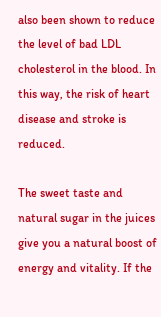also been shown to reduce the level of bad LDL cholesterol in the blood. In this way, the risk of heart disease and stroke is reduced.

The sweet taste and natural sugar in the juices give you a natural boost of energy and vitality. If the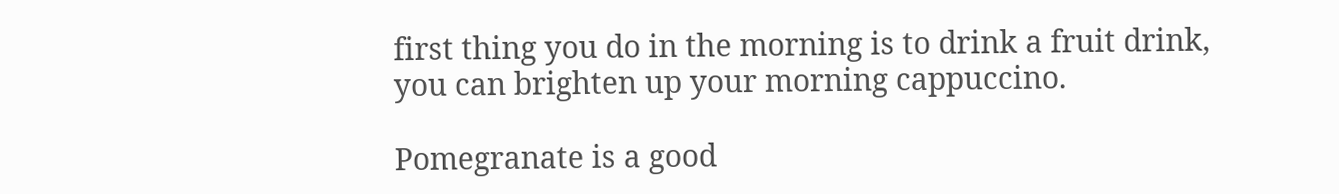first thing you do in the morning is to drink a fruit drink, you can brighten up your morning cappuccino.

Pomegranate is a good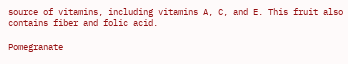source of vitamins, including vitamins A, C, and E. This fruit also contains fiber and folic acid.

Pomegranate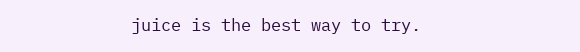juice is the best way to try.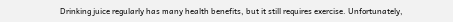Drinking juice regularly has many health benefits, but it still requires exercise. Unfortunately,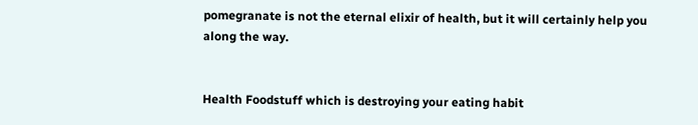pomegranate is not the eternal elixir of health, but it will certainly help you along the way.


Health Foodstuff which is destroying your eating habit